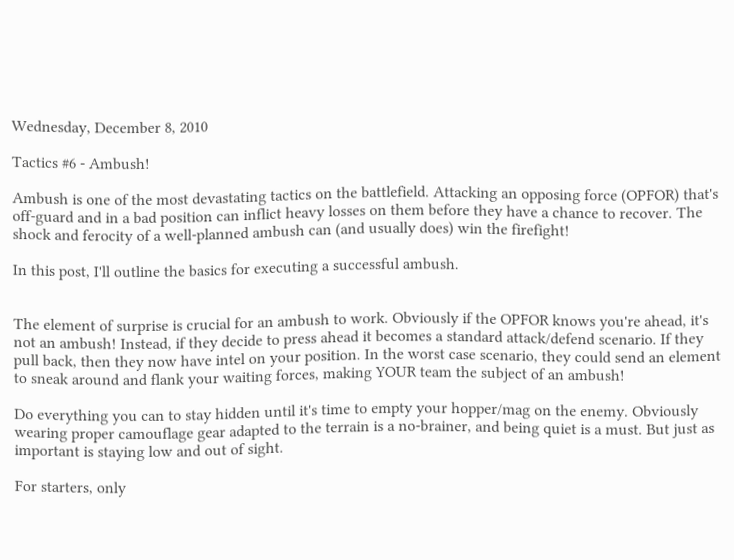Wednesday, December 8, 2010

Tactics #6 - Ambush!

Ambush is one of the most devastating tactics on the battlefield. Attacking an opposing force (OPFOR) that's off-guard and in a bad position can inflict heavy losses on them before they have a chance to recover. The shock and ferocity of a well-planned ambush can (and usually does) win the firefight!

In this post, I'll outline the basics for executing a successful ambush.


The element of surprise is crucial for an ambush to work. Obviously if the OPFOR knows you're ahead, it's not an ambush! Instead, if they decide to press ahead it becomes a standard attack/defend scenario. If they pull back, then they now have intel on your position. In the worst case scenario, they could send an element to sneak around and flank your waiting forces, making YOUR team the subject of an ambush!

Do everything you can to stay hidden until it's time to empty your hopper/mag on the enemy. Obviously wearing proper camouflage gear adapted to the terrain is a no-brainer, and being quiet is a must. But just as important is staying low and out of sight.

For starters, only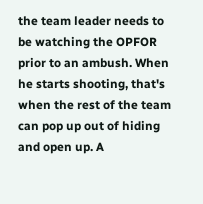the team leader needs to be watching the OPFOR prior to an ambush. When he starts shooting, that's when the rest of the team can pop up out of hiding and open up. A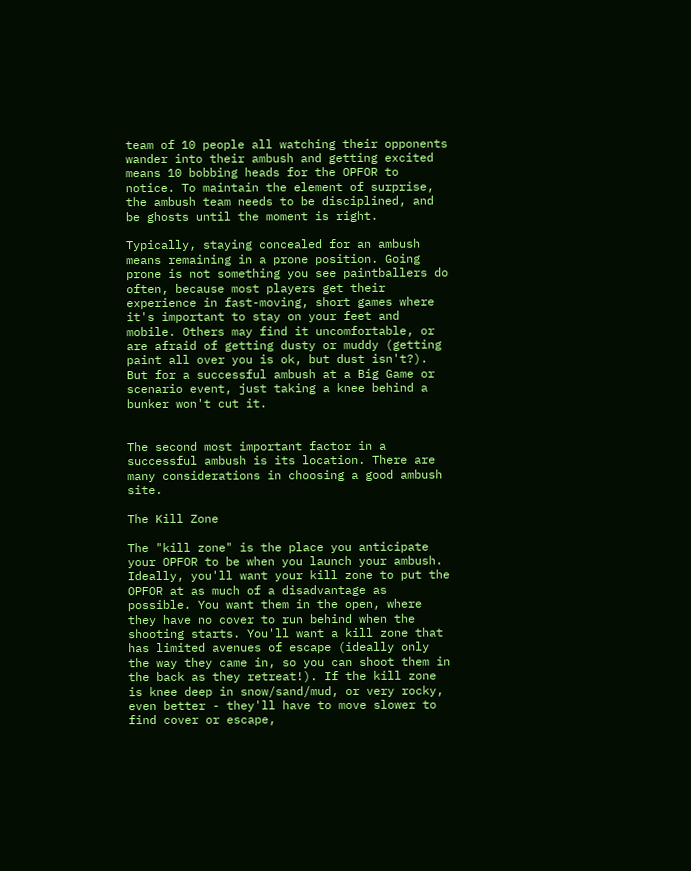team of 10 people all watching their opponents wander into their ambush and getting excited means 10 bobbing heads for the OPFOR to notice. To maintain the element of surprise, the ambush team needs to be disciplined, and be ghosts until the moment is right.

Typically, staying concealed for an ambush means remaining in a prone position. Going prone is not something you see paintballers do often, because most players get their experience in fast-moving, short games where it's important to stay on your feet and mobile. Others may find it uncomfortable, or are afraid of getting dusty or muddy (getting paint all over you is ok, but dust isn't?). But for a successful ambush at a Big Game or scenario event, just taking a knee behind a bunker won't cut it.


The second most important factor in a successful ambush is its location. There are many considerations in choosing a good ambush site.

The Kill Zone

The "kill zone" is the place you anticipate your OPFOR to be when you launch your ambush. Ideally, you'll want your kill zone to put the OPFOR at as much of a disadvantage as possible. You want them in the open, where they have no cover to run behind when the shooting starts. You'll want a kill zone that has limited avenues of escape (ideally only the way they came in, so you can shoot them in the back as they retreat!). If the kill zone is knee deep in snow/sand/mud, or very rocky, even better - they'll have to move slower to find cover or escape,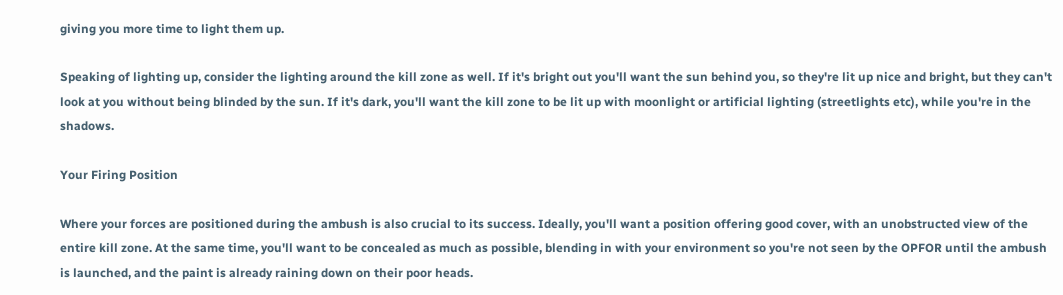giving you more time to light them up.

Speaking of lighting up, consider the lighting around the kill zone as well. If it's bright out you'll want the sun behind you, so they're lit up nice and bright, but they can't look at you without being blinded by the sun. If it's dark, you'll want the kill zone to be lit up with moonlight or artificial lighting (streetlights etc), while you're in the shadows.

Your Firing Position

Where your forces are positioned during the ambush is also crucial to its success. Ideally, you'll want a position offering good cover, with an unobstructed view of the entire kill zone. At the same time, you'll want to be concealed as much as possible, blending in with your environment so you're not seen by the OPFOR until the ambush is launched, and the paint is already raining down on their poor heads.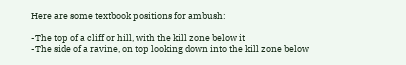Here are some textbook positions for ambush:

-The top of a cliff or hill, with the kill zone below it
-The side of a ravine, on top looking down into the kill zone below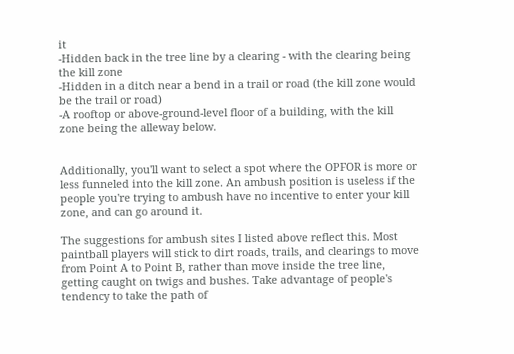it
-Hidden back in the tree line by a clearing - with the clearing being the kill zone
-Hidden in a ditch near a bend in a trail or road (the kill zone would be the trail or road)
-A rooftop or above-ground-level floor of a building, with the kill zone being the alleway below.


Additionally, you'll want to select a spot where the OPFOR is more or less funneled into the kill zone. An ambush position is useless if the people you're trying to ambush have no incentive to enter your kill zone, and can go around it.

The suggestions for ambush sites I listed above reflect this. Most paintball players will stick to dirt roads, trails, and clearings to move from Point A to Point B, rather than move inside the tree line, getting caught on twigs and bushes. Take advantage of people's tendency to take the path of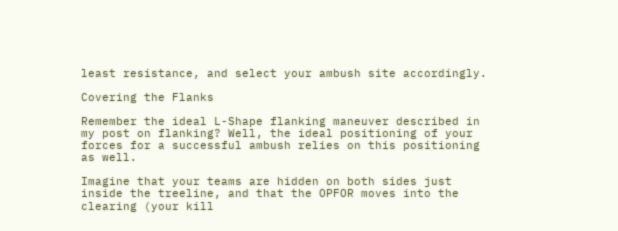least resistance, and select your ambush site accordingly.

Covering the Flanks

Remember the ideal L-Shape flanking maneuver described in my post on flanking? Well, the ideal positioning of your forces for a successful ambush relies on this positioning as well.

Imagine that your teams are hidden on both sides just inside the treeline, and that the OPFOR moves into the clearing (your kill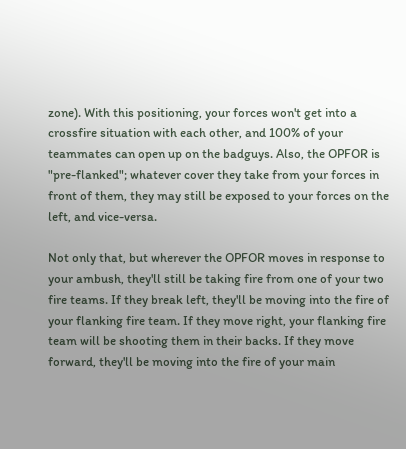zone). With this positioning, your forces won't get into a crossfire situation with each other, and 100% of your teammates can open up on the badguys. Also, the OPFOR is "pre-flanked"; whatever cover they take from your forces in front of them, they may still be exposed to your forces on the left, and vice-versa.

Not only that, but wherever the OPFOR moves in response to your ambush, they'll still be taking fire from one of your two fire teams. If they break left, they'll be moving into the fire of your flanking fire team. If they move right, your flanking fire team will be shooting them in their backs. If they move forward, they'll be moving into the fire of your main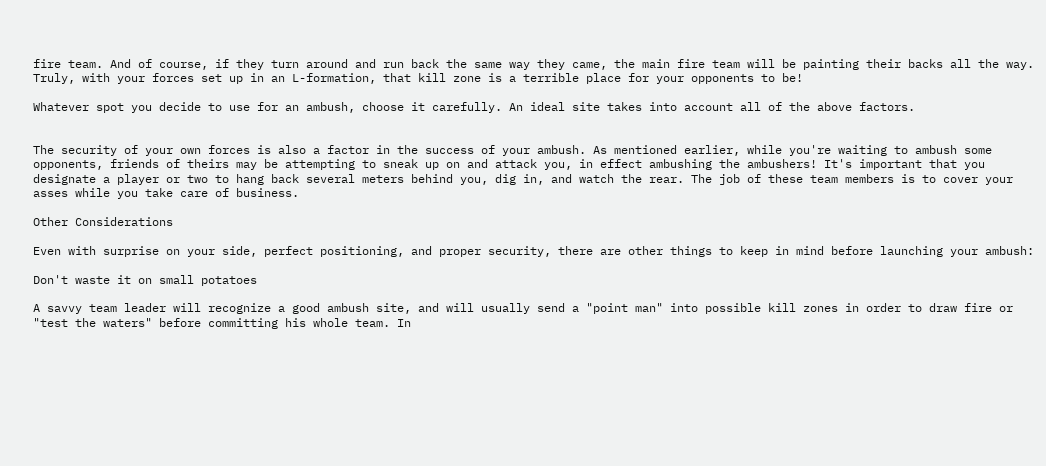fire team. And of course, if they turn around and run back the same way they came, the main fire team will be painting their backs all the way. Truly, with your forces set up in an L-formation, that kill zone is a terrible place for your opponents to be!

Whatever spot you decide to use for an ambush, choose it carefully. An ideal site takes into account all of the above factors.


The security of your own forces is also a factor in the success of your ambush. As mentioned earlier, while you're waiting to ambush some opponents, friends of theirs may be attempting to sneak up on and attack you, in effect ambushing the ambushers! It's important that you designate a player or two to hang back several meters behind you, dig in, and watch the rear. The job of these team members is to cover your asses while you take care of business.

Other Considerations

Even with surprise on your side, perfect positioning, and proper security, there are other things to keep in mind before launching your ambush:

Don't waste it on small potatoes

A savvy team leader will recognize a good ambush site, and will usually send a "point man" into possible kill zones in order to draw fire or "test the waters" before committing his whole team. In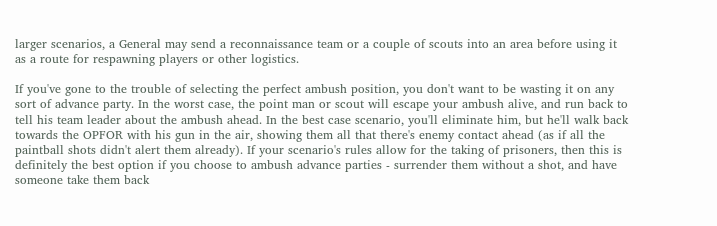larger scenarios, a General may send a reconnaissance team or a couple of scouts into an area before using it as a route for respawning players or other logistics.

If you've gone to the trouble of selecting the perfect ambush position, you don't want to be wasting it on any sort of advance party. In the worst case, the point man or scout will escape your ambush alive, and run back to tell his team leader about the ambush ahead. In the best case scenario, you'll eliminate him, but he'll walk back towards the OPFOR with his gun in the air, showing them all that there's enemy contact ahead (as if all the paintball shots didn't alert them already). If your scenario's rules allow for the taking of prisoners, then this is definitely the best option if you choose to ambush advance parties - surrender them without a shot, and have someone take them back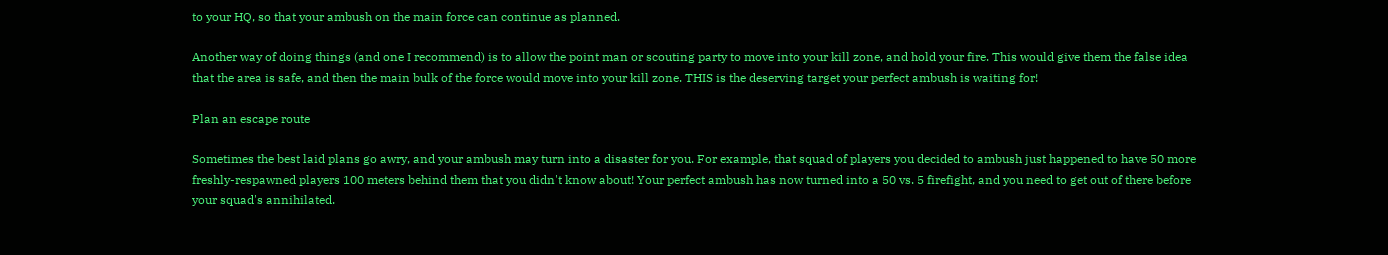to your HQ, so that your ambush on the main force can continue as planned.

Another way of doing things (and one I recommend) is to allow the point man or scouting party to move into your kill zone, and hold your fire. This would give them the false idea that the area is safe, and then the main bulk of the force would move into your kill zone. THIS is the deserving target your perfect ambush is waiting for!

Plan an escape route

Sometimes the best laid plans go awry, and your ambush may turn into a disaster for you. For example, that squad of players you decided to ambush just happened to have 50 more freshly-respawned players 100 meters behind them that you didn't know about! Your perfect ambush has now turned into a 50 vs. 5 firefight, and you need to get out of there before your squad's annihilated.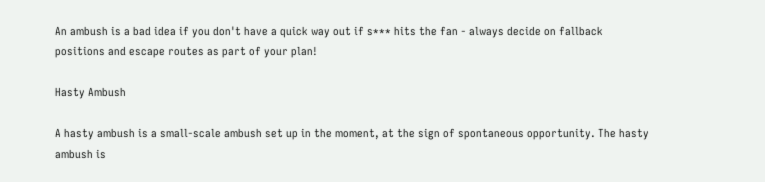An ambush is a bad idea if you don't have a quick way out if s*** hits the fan - always decide on fallback positions and escape routes as part of your plan!

Hasty Ambush

A hasty ambush is a small-scale ambush set up in the moment, at the sign of spontaneous opportunity. The hasty ambush is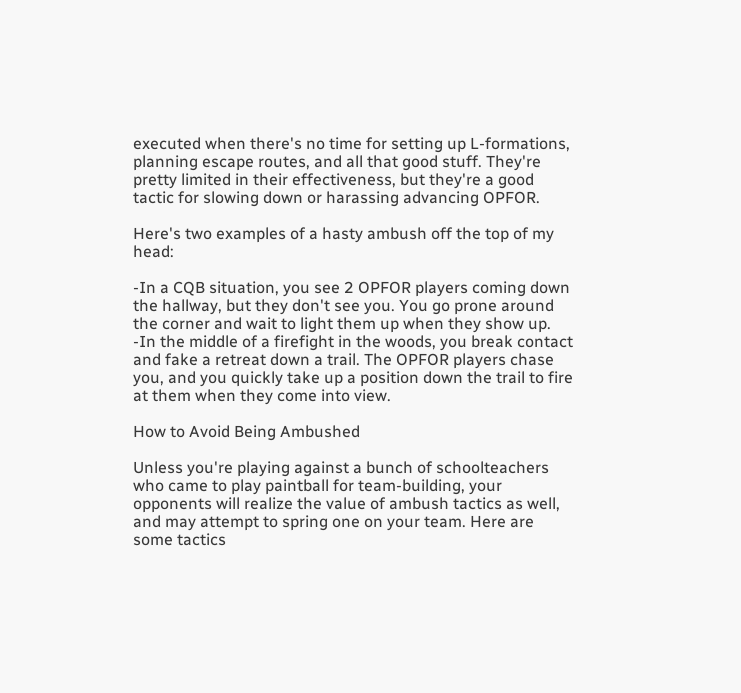executed when there's no time for setting up L-formations, planning escape routes, and all that good stuff. They're pretty limited in their effectiveness, but they're a good tactic for slowing down or harassing advancing OPFOR.

Here's two examples of a hasty ambush off the top of my head:

-In a CQB situation, you see 2 OPFOR players coming down the hallway, but they don't see you. You go prone around the corner and wait to light them up when they show up.
-In the middle of a firefight in the woods, you break contact and fake a retreat down a trail. The OPFOR players chase you, and you quickly take up a position down the trail to fire at them when they come into view.

How to Avoid Being Ambushed

Unless you're playing against a bunch of schoolteachers who came to play paintball for team-building, your opponents will realize the value of ambush tactics as well, and may attempt to spring one on your team. Here are some tactics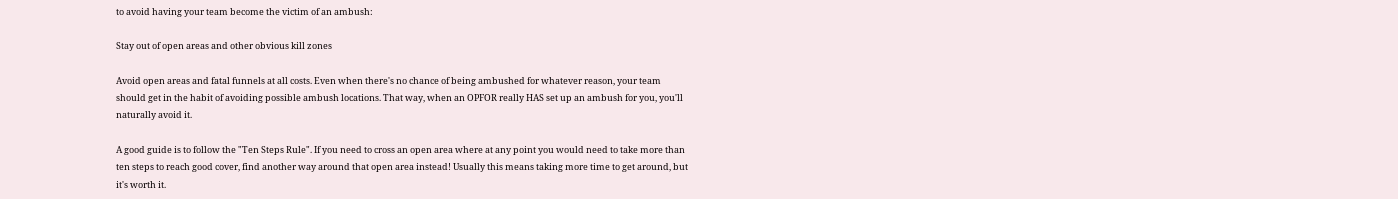to avoid having your team become the victim of an ambush:

Stay out of open areas and other obvious kill zones

Avoid open areas and fatal funnels at all costs. Even when there's no chance of being ambushed for whatever reason, your team should get in the habit of avoiding possible ambush locations. That way, when an OPFOR really HAS set up an ambush for you, you'll naturally avoid it.

A good guide is to follow the "Ten Steps Rule". If you need to cross an open area where at any point you would need to take more than ten steps to reach good cover, find another way around that open area instead! Usually this means taking more time to get around, but it's worth it.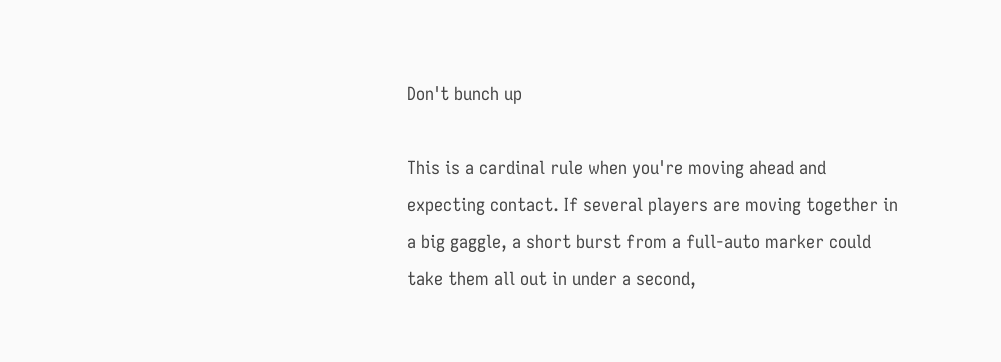Don't bunch up

This is a cardinal rule when you're moving ahead and expecting contact. If several players are moving together in a big gaggle, a short burst from a full-auto marker could take them all out in under a second,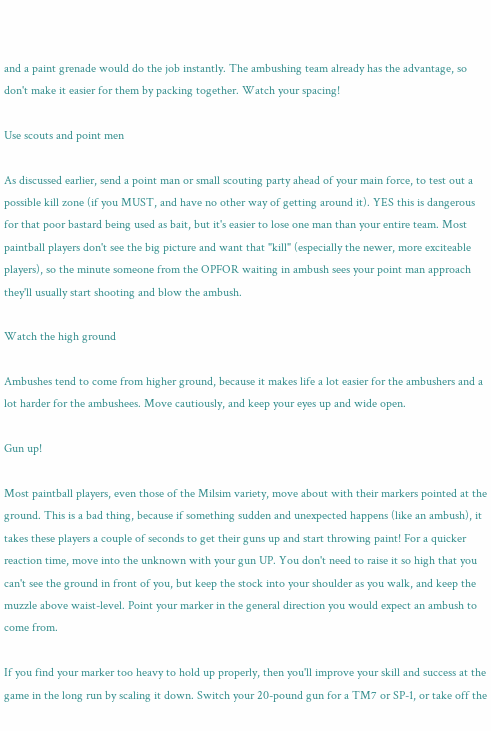and a paint grenade would do the job instantly. The ambushing team already has the advantage, so don't make it easier for them by packing together. Watch your spacing!

Use scouts and point men

As discussed earlier, send a point man or small scouting party ahead of your main force, to test out a possible kill zone (if you MUST, and have no other way of getting around it). YES this is dangerous for that poor bastard being used as bait, but it's easier to lose one man than your entire team. Most paintball players don't see the big picture and want that "kill" (especially the newer, more exciteable players), so the minute someone from the OPFOR waiting in ambush sees your point man approach they'll usually start shooting and blow the ambush.

Watch the high ground

Ambushes tend to come from higher ground, because it makes life a lot easier for the ambushers and a lot harder for the ambushees. Move cautiously, and keep your eyes up and wide open.

Gun up!

Most paintball players, even those of the Milsim variety, move about with their markers pointed at the ground. This is a bad thing, because if something sudden and unexpected happens (like an ambush), it takes these players a couple of seconds to get their guns up and start throwing paint! For a quicker reaction time, move into the unknown with your gun UP. You don't need to raise it so high that you can't see the ground in front of you, but keep the stock into your shoulder as you walk, and keep the muzzle above waist-level. Point your marker in the general direction you would expect an ambush to come from.

If you find your marker too heavy to hold up properly, then you'll improve your skill and success at the game in the long run by scaling it down. Switch your 20-pound gun for a TM7 or SP-1, or take off the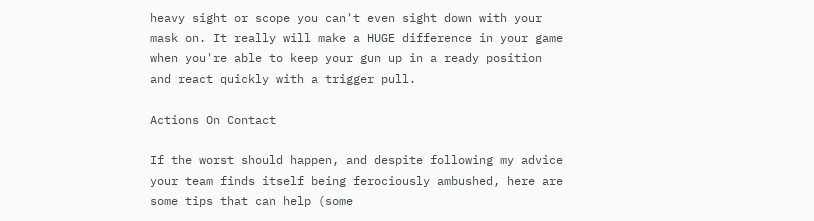heavy sight or scope you can't even sight down with your mask on. It really will make a HUGE difference in your game when you're able to keep your gun up in a ready position and react quickly with a trigger pull.

Actions On Contact

If the worst should happen, and despite following my advice your team finds itself being ferociously ambushed, here are some tips that can help (some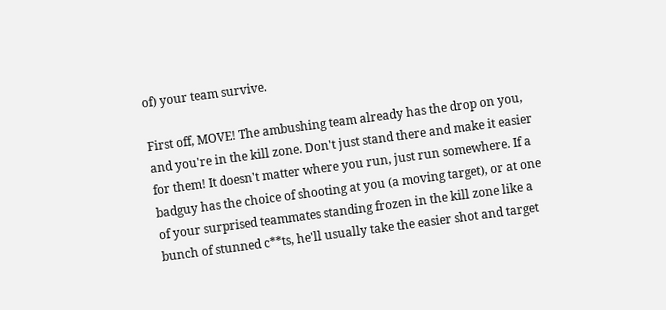of) your team survive.

First off, MOVE! The ambushing team already has the drop on you, and you're in the kill zone. Don't just stand there and make it easier for them! It doesn't matter where you run, just run somewhere. If a badguy has the choice of shooting at you (a moving target), or at one of your surprised teammates standing frozen in the kill zone like a bunch of stunned c**ts, he'll usually take the easier shot and target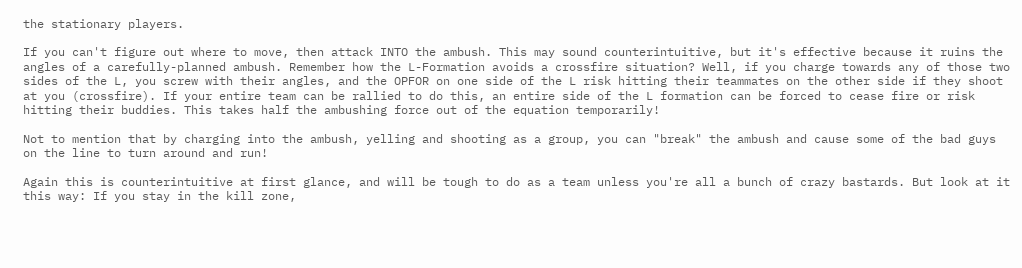the stationary players.

If you can't figure out where to move, then attack INTO the ambush. This may sound counterintuitive, but it's effective because it ruins the angles of a carefully-planned ambush. Remember how the L-Formation avoids a crossfire situation? Well, if you charge towards any of those two sides of the L, you screw with their angles, and the OPFOR on one side of the L risk hitting their teammates on the other side if they shoot at you (crossfire). If your entire team can be rallied to do this, an entire side of the L formation can be forced to cease fire or risk hitting their buddies. This takes half the ambushing force out of the equation temporarily!

Not to mention that by charging into the ambush, yelling and shooting as a group, you can "break" the ambush and cause some of the bad guys on the line to turn around and run!

Again this is counterintuitive at first glance, and will be tough to do as a team unless you're all a bunch of crazy bastards. But look at it this way: If you stay in the kill zone,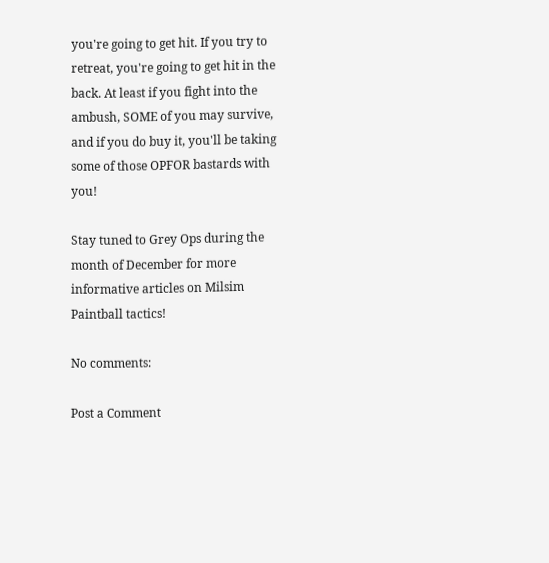you're going to get hit. If you try to retreat, you're going to get hit in the back. At least if you fight into the ambush, SOME of you may survive, and if you do buy it, you'll be taking some of those OPFOR bastards with you!

Stay tuned to Grey Ops during the month of December for more informative articles on Milsim Paintball tactics!

No comments:

Post a Comment